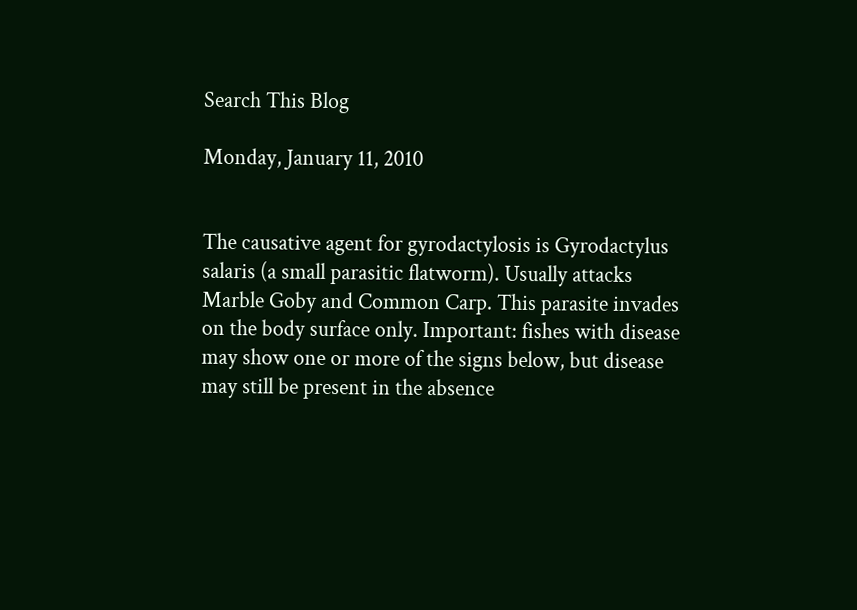Search This Blog

Monday, January 11, 2010


The causative agent for gyrodactylosis is Gyrodactylus salaris (a small parasitic flatworm). Usually attacks Marble Goby and Common Carp. This parasite invades on the body surface only. Important: fishes with disease may show one or more of the signs below, but disease may still be present in the absence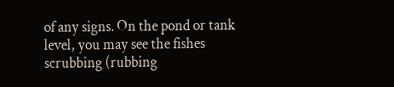of any signs. On the pond or tank level, you may see the fishes scrubbing (rubbing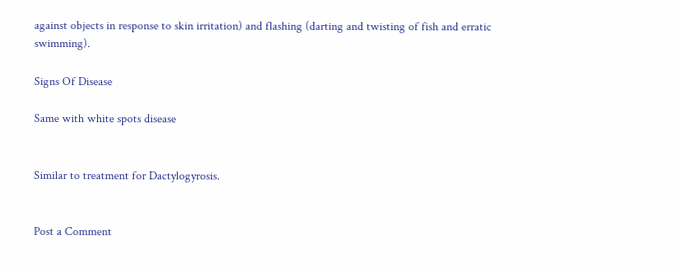against objects in response to skin irritation) and flashing (darting and twisting of fish and erratic swimming).

Signs Of Disease

Same with white spots disease


Similar to treatment for Dactylogyrosis.


Post a Comment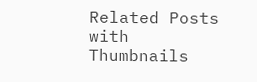Related Posts with Thumbnails